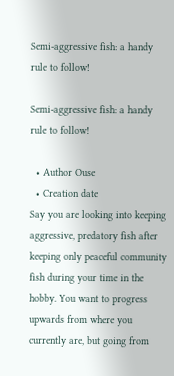Semi-aggressive fish: a handy rule to follow!

Semi-aggressive fish: a handy rule to follow!

  • Author Ouse
  • Creation date
Say you are looking into keeping aggressive, predatory fish after keeping only peaceful community fish during your time in the hobby. You want to progress upwards from where you currently are, but going from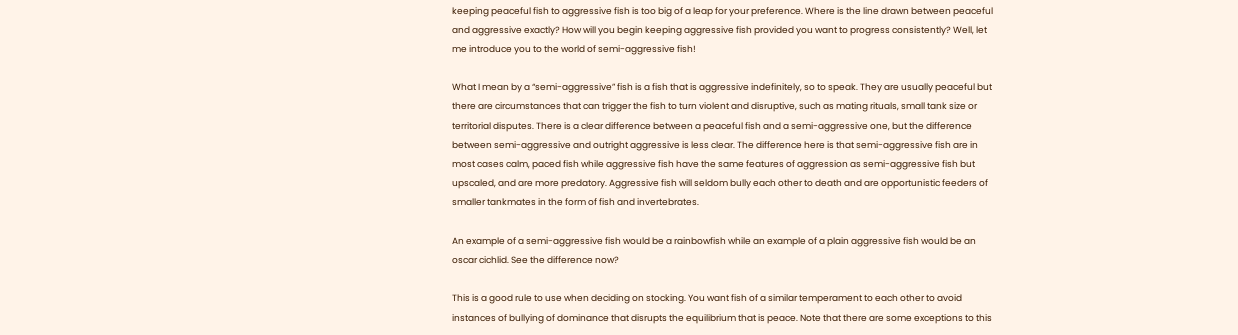keeping peaceful fish to aggressive fish is too big of a leap for your preference. Where is the line drawn between peaceful and aggressive exactly? How will you begin keeping aggressive fish provided you want to progress consistently? Well, let me introduce you to the world of semi-aggressive fish!

What I mean by a “semi-aggressive” fish is a fish that is aggressive indefinitely, so to speak. They are usually peaceful but there are circumstances that can trigger the fish to turn violent and disruptive, such as mating rituals, small tank size or territorial disputes. There is a clear difference between a peaceful fish and a semi-aggressive one, but the difference between semi-aggressive and outright aggressive is less clear. The difference here is that semi-aggressive fish are in most cases calm, paced fish while aggressive fish have the same features of aggression as semi-aggressive fish but upscaled, and are more predatory. Aggressive fish will seldom bully each other to death and are opportunistic feeders of smaller tankmates in the form of fish and invertebrates.

An example of a semi-aggressive fish would be a rainbowfish while an example of a plain aggressive fish would be an oscar cichlid. See the difference now?

This is a good rule to use when deciding on stocking. You want fish of a similar temperament to each other to avoid instances of bullying of dominance that disrupts the equilibrium that is peace. Note that there are some exceptions to this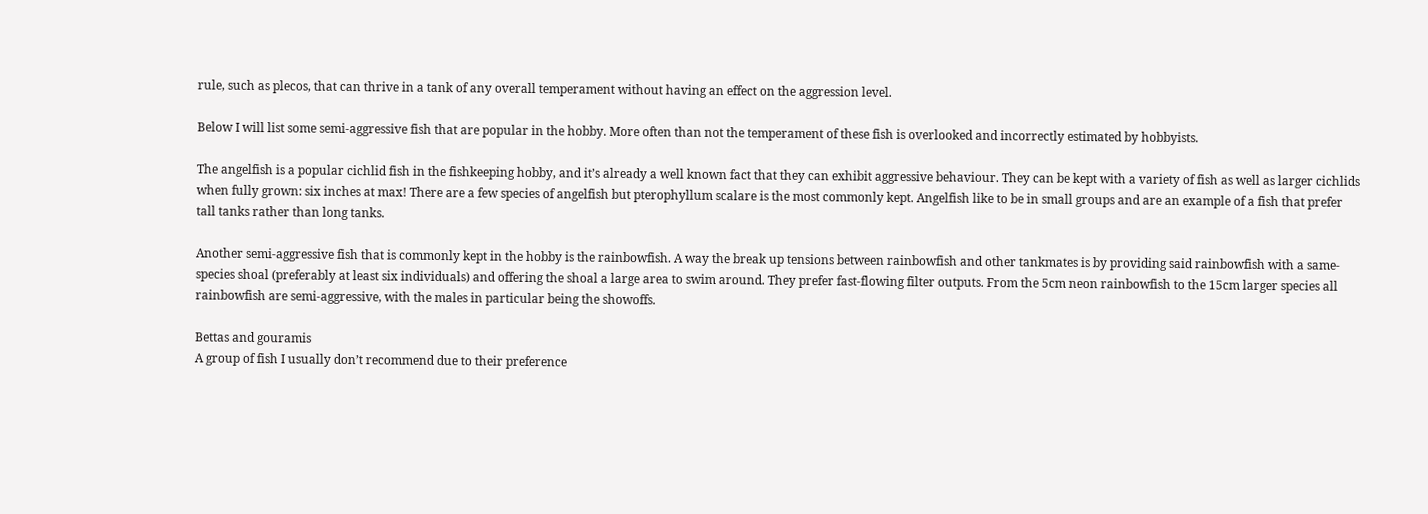rule, such as plecos, that can thrive in a tank of any overall temperament without having an effect on the aggression level.

Below I will list some semi-aggressive fish that are popular in the hobby. More often than not the temperament of these fish is overlooked and incorrectly estimated by hobbyists.

The angelfish is a popular cichlid fish in the fishkeeping hobby, and it’s already a well known fact that they can exhibit aggressive behaviour. They can be kept with a variety of fish as well as larger cichlids when fully grown: six inches at max! There are a few species of angelfish but pterophyllum scalare is the most commonly kept. Angelfish like to be in small groups and are an example of a fish that prefer tall tanks rather than long tanks.

Another semi-aggressive fish that is commonly kept in the hobby is the rainbowfish. A way the break up tensions between rainbowfish and other tankmates is by providing said rainbowfish with a same-species shoal (preferably at least six individuals) and offering the shoal a large area to swim around. They prefer fast-flowing filter outputs. From the 5cm neon rainbowfish to the 15cm larger species all rainbowfish are semi-aggressive, with the males in particular being the showoffs.

Bettas and gouramis
A group of fish I usually don’t recommend due to their preference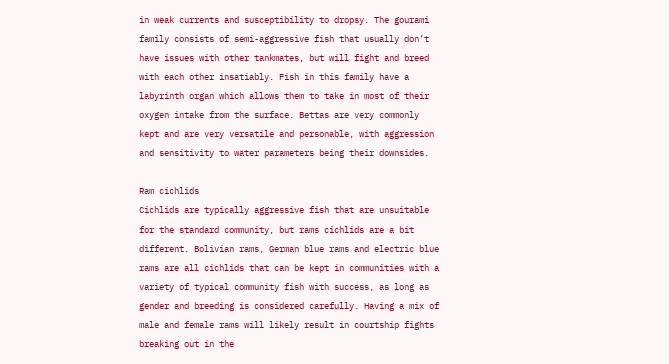in weak currents and susceptibility to dropsy. The gourami family consists of semi-aggressive fish that usually don’t have issues with other tankmates, but will fight and breed with each other insatiably. Fish in this family have a labyrinth organ which allows them to take in most of their oxygen intake from the surface. Bettas are very commonly kept and are very versatile and personable, with aggression and sensitivity to water parameters being their downsides.

Ram cichlids
Cichlids are typically aggressive fish that are unsuitable for the standard community, but rams cichlids are a bit different. Bolivian rams, German blue rams and electric blue rams are all cichlids that can be kept in communities with a variety of typical community fish with success, as long as gender and breeding is considered carefully. Having a mix of male and female rams will likely result in courtship fights breaking out in the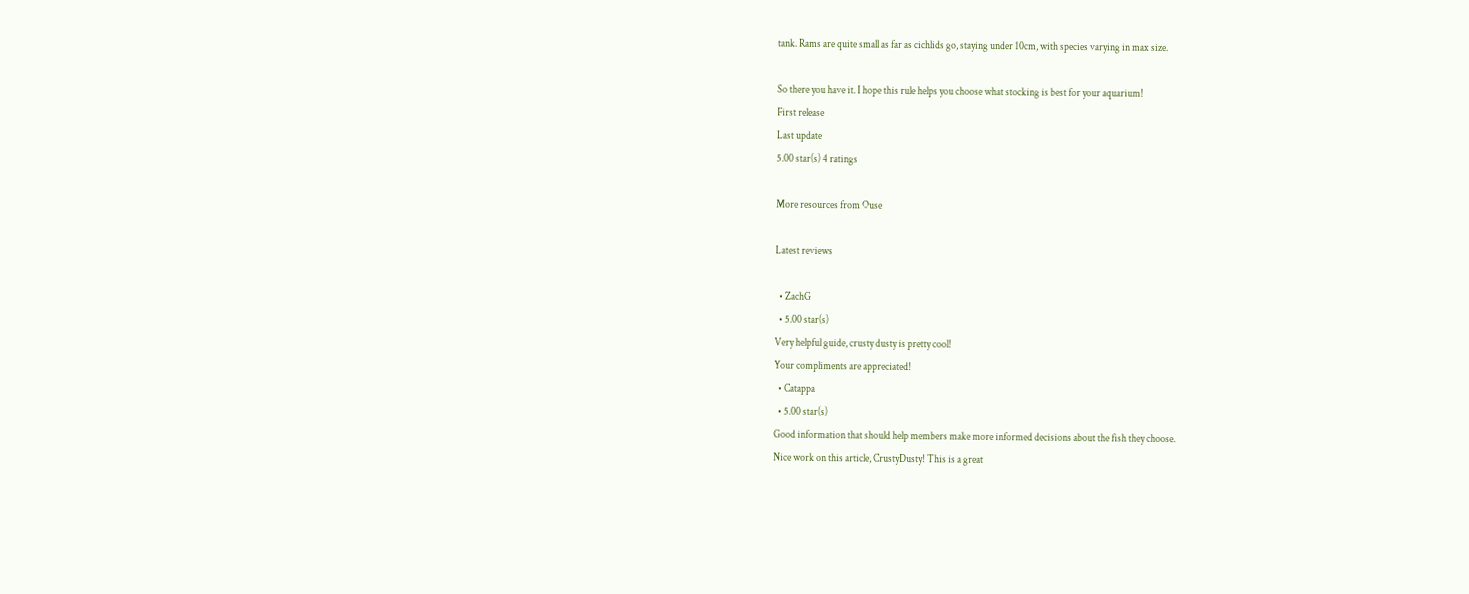tank. Rams are quite small as far as cichlids go, staying under 10cm, with species varying in max size.

So there you have it. I hope this rule helps you choose what stocking is best for your aquarium!
First release
Last update
5.00 star(s) 4 ratings

More resources from Ouse

Latest reviews

  • ZachG
  • 5.00 star(s)
Very helpful guide, crusty dusty is pretty cool!
Your compliments are appreciated!
  • Catappa
  • 5.00 star(s)
Good information that should help members make more informed decisions about the fish they choose.
Nice work on this article, CrustyDusty! This is a great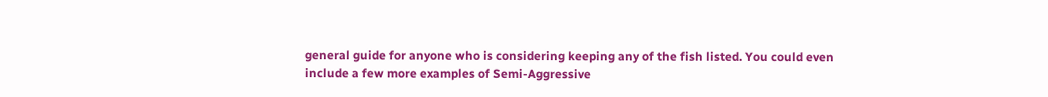general guide for anyone who is considering keeping any of the fish listed. You could even include a few more examples of Semi-Aggressive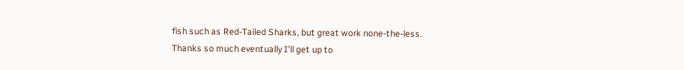fish such as Red-Tailed Sharks, but great work none-the-less.
Thanks so much eventually I’ll get up to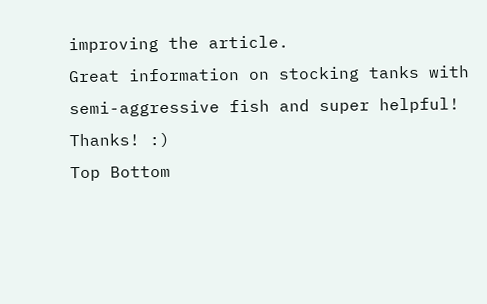improving the article.
Great information on stocking tanks with semi-aggressive fish and super helpful!
Thanks! :)
Top Bottom